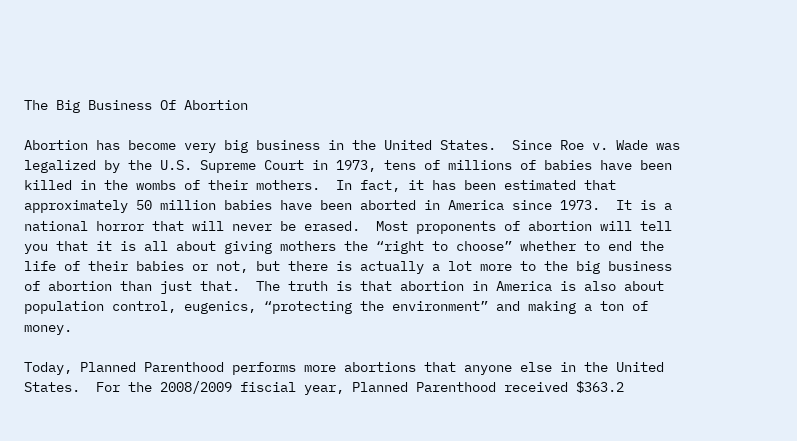The Big Business Of Abortion

Abortion has become very big business in the United States.  Since Roe v. Wade was legalized by the U.S. Supreme Court in 1973, tens of millions of babies have been killed in the wombs of their mothers.  In fact, it has been estimated that approximately 50 million babies have been aborted in America since 1973.  It is a national horror that will never be erased.  Most proponents of abortion will tell you that it is all about giving mothers the “right to choose” whether to end the life of their babies or not, but there is actually a lot more to the big business of abortion than just that.  The truth is that abortion in America is also about population control, eugenics, “protecting the environment” and making a ton of money.

Today, Planned Parenthood performs more abortions that anyone else in the United States.  For the 2008/2009 fiscial year, Planned Parenthood received $363.2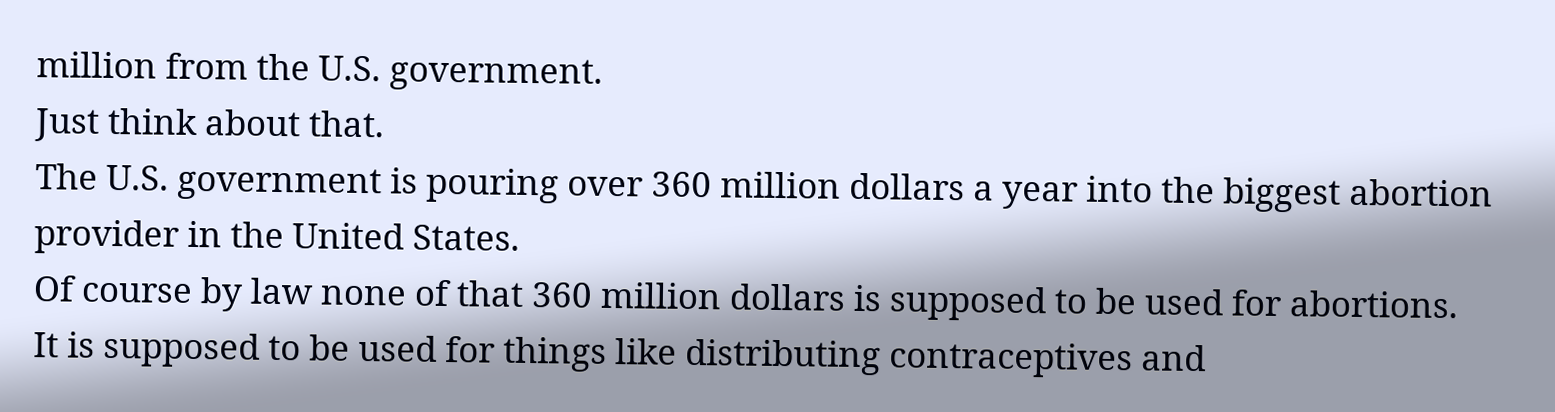million from the U.S. government.
Just think about that.
The U.S. government is pouring over 360 million dollars a year into the biggest abortion provider in the United States.
Of course by law none of that 360 million dollars is supposed to be used for abortions.  It is supposed to be used for things like distributing contraceptives and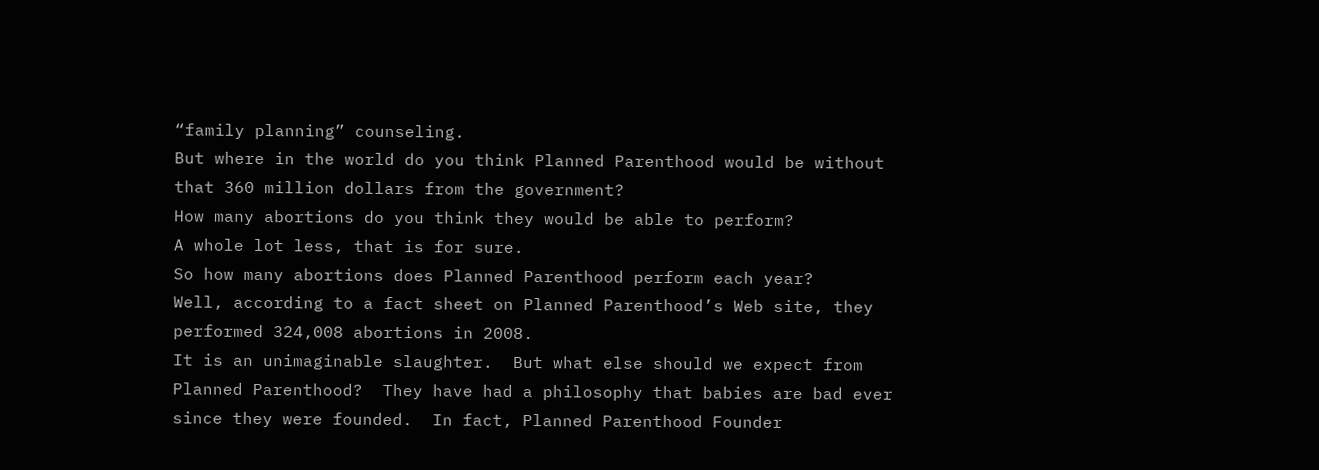“family planning” counseling.
But where in the world do you think Planned Parenthood would be without that 360 million dollars from the government?
How many abortions do you think they would be able to perform?
A whole lot less, that is for sure.
So how many abortions does Planned Parenthood perform each year?
Well, according to a fact sheet on Planned Parenthood’s Web site, they performed 324,008 abortions in 2008.
It is an unimaginable slaughter.  But what else should we expect from Planned Parenthood?  They have had a philosophy that babies are bad ever since they were founded.  In fact, Planned Parenthood Founder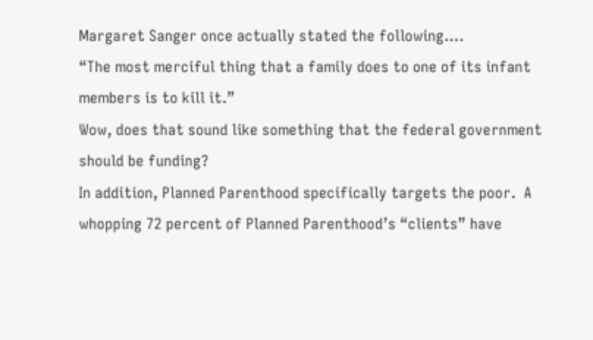Margaret Sanger once actually stated the following….
“The most merciful thing that a family does to one of its infant members is to kill it.”
Wow, does that sound like something that the federal government should be funding?
In addition, Planned Parenthood specifically targets the poor.  A whopping 72 percent of Planned Parenthood’s “clients” have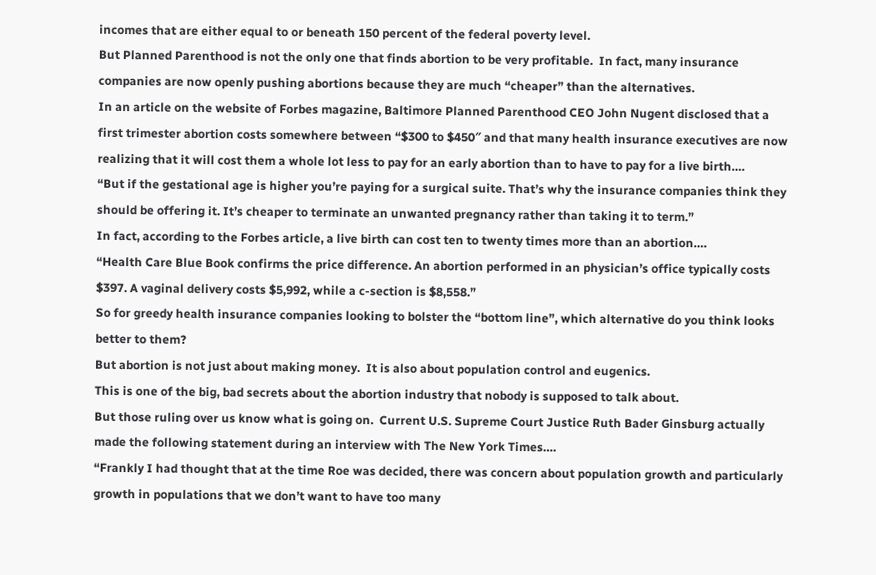incomes that are either equal to or beneath 150 percent of the federal poverty level.
But Planned Parenthood is not the only one that finds abortion to be very profitable.  In fact, many insurance companies are now openly pushing abortions because they are much “cheaper” than the alternatives.
In an article on the website of Forbes magazine, Baltimore Planned Parenthood CEO John Nugent disclosed that a first trimester abortion costs somewhere between “$300 to $450″ and that many health insurance executives are now realizing that it will cost them a whole lot less to pay for an early abortion than to have to pay for a live birth….
“But if the gestational age is higher you’re paying for a surgical suite. That’s why the insurance companies think they should be offering it. It’s cheaper to terminate an unwanted pregnancy rather than taking it to term.”
In fact, according to the Forbes article, a live birth can cost ten to twenty times more than an abortion….
“Health Care Blue Book confirms the price difference. An abortion performed in an physician’s office typically costs $397. A vaginal delivery costs $5,992, while a c-section is $8,558.”
So for greedy health insurance companies looking to bolster the “bottom line”, which alternative do you think looks better to them?
But abortion is not just about making money.  It is also about population control and eugenics.
This is one of the big, bad secrets about the abortion industry that nobody is supposed to talk about.
But those ruling over us know what is going on.  Current U.S. Supreme Court Justice Ruth Bader Ginsburg actually made the following statement during an interview with The New York Times….
“Frankly I had thought that at the time Roe was decided, there was concern about population growth and particularly growth in populations that we don’t want to have too many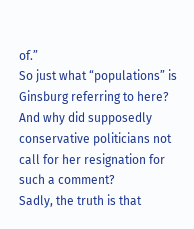of.”
So just what “populations” is Ginsburg referring to here?
And why did supposedly conservative politicians not call for her resignation for such a comment?
Sadly, the truth is that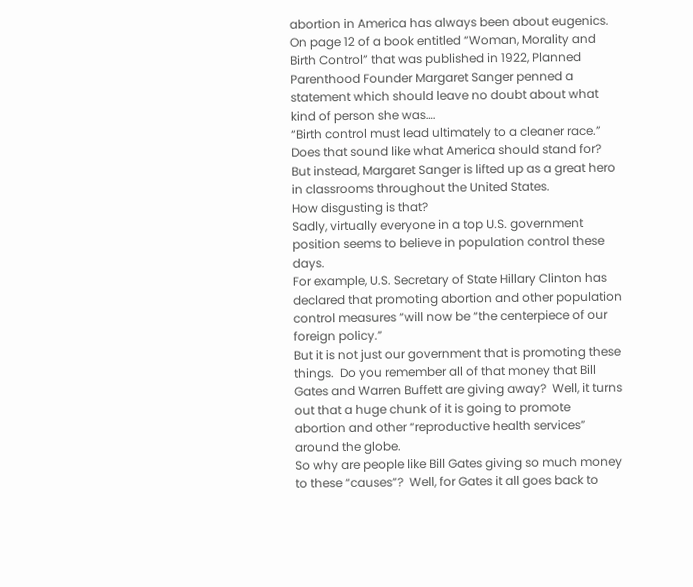abortion in America has always been about eugenics.
On page 12 of a book entitled “Woman, Morality and Birth Control” that was published in 1922, Planned Parenthood Founder Margaret Sanger penned a statement which should leave no doubt about what kind of person she was….
“Birth control must lead ultimately to a cleaner race.”
Does that sound like what America should stand for?
But instead, Margaret Sanger is lifted up as a great hero in classrooms throughout the United States.
How disgusting is that?
Sadly, virtually everyone in a top U.S. government position seems to believe in population control these days.
For example, U.S. Secretary of State Hillary Clinton has declared that promoting abortion and other population control measures “will now be “the centerpiece of our foreign policy.”
But it is not just our government that is promoting these things.  Do you remember all of that money that Bill Gates and Warren Buffett are giving away?  Well, it turns out that a huge chunk of it is going to promote abortion and other “reproductive health services” around the globe.
So why are people like Bill Gates giving so much money to these “causes”?  Well, for Gates it all goes back to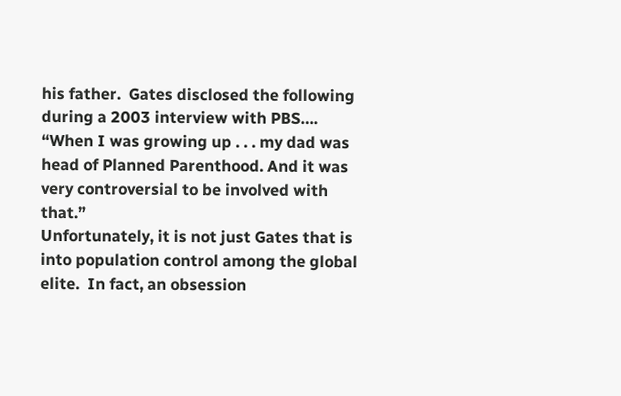his father.  Gates disclosed the following during a 2003 interview with PBS….
“When I was growing up . . . my dad was head of Planned Parenthood. And it was very controversial to be involved with that.”
Unfortunately, it is not just Gates that is into population control among the global elite.  In fact, an obsession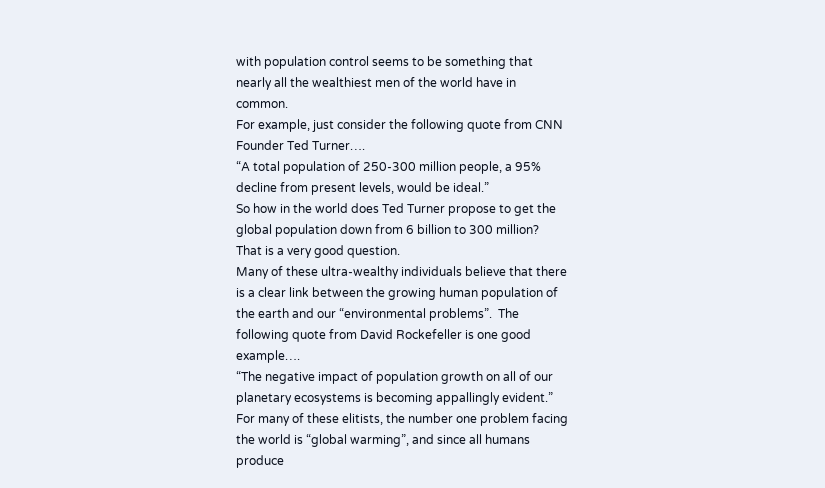with population control seems to be something that nearly all the wealthiest men of the world have in common.
For example, just consider the following quote from CNN Founder Ted Turner….
“A total population of 250-300 million people, a 95% decline from present levels, would be ideal.”
So how in the world does Ted Turner propose to get the global population down from 6 billion to 300 million?
That is a very good question.
Many of these ultra-wealthy individuals believe that there is a clear link between the growing human population of the earth and our “environmental problems”.  The following quote from David Rockefeller is one good example….
“The negative impact of population growth on all of our planetary ecosystems is becoming appallingly evident.”
For many of these elitists, the number one problem facing the world is “global warming”, and since all humans produce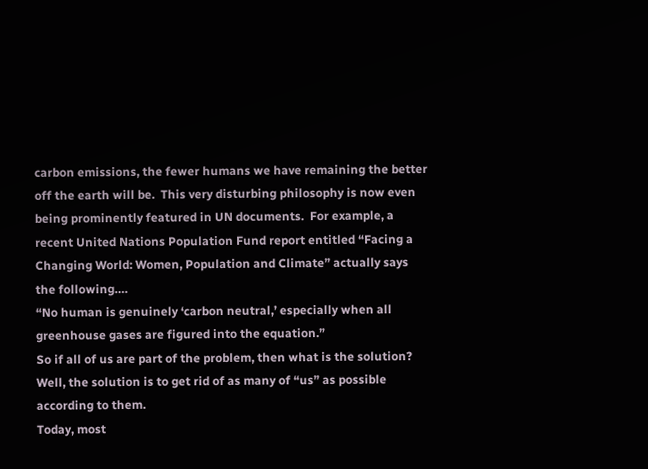carbon emissions, the fewer humans we have remaining the better off the earth will be.  This very disturbing philosophy is now even being prominently featured in UN documents.  For example, a recent United Nations Population Fund report entitled “Facing a Changing World: Women, Population and Climate” actually says the following….
“No human is genuinely ‘carbon neutral,’ especially when all greenhouse gases are figured into the equation.”
So if all of us are part of the problem, then what is the solution?
Well, the solution is to get rid of as many of “us” as possible according to them.
Today, most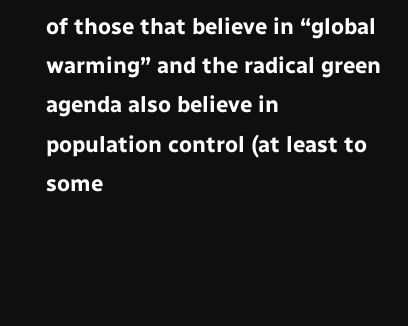of those that believe in “global warming” and the radical green agenda also believe in population control (at least to some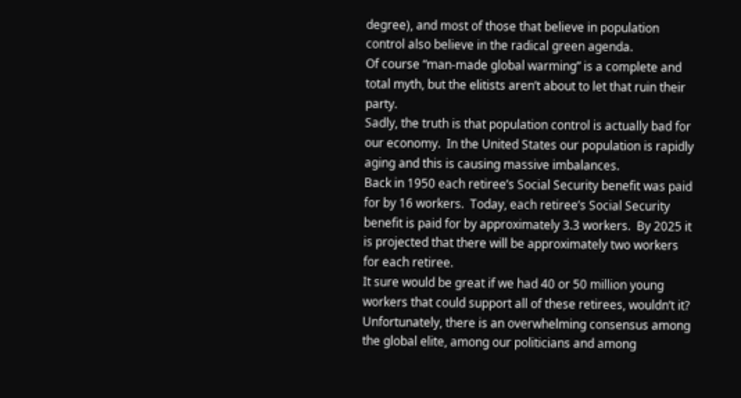degree), and most of those that believe in population control also believe in the radical green agenda.
Of course “man-made global warming” is a complete and total myth, but the elitists aren’t about to let that ruin their party.
Sadly, the truth is that population control is actually bad for our economy.  In the United States our population is rapidly aging and this is causing massive imbalances.
Back in 1950 each retiree’s Social Security benefit was paid for by 16 workers.  Today, each retiree’s Social Security benefit is paid for by approximately 3.3 workers.  By 2025 it is projected that there will be approximately two workers for each retiree.
It sure would be great if we had 40 or 50 million young workers that could support all of these retirees, wouldn’t it?
Unfortunately, there is an overwhelming consensus among the global elite, among our politicians and among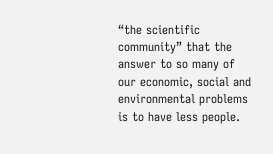“the scientific community” that the answer to so many of our economic, social and environmental problems is to have less people.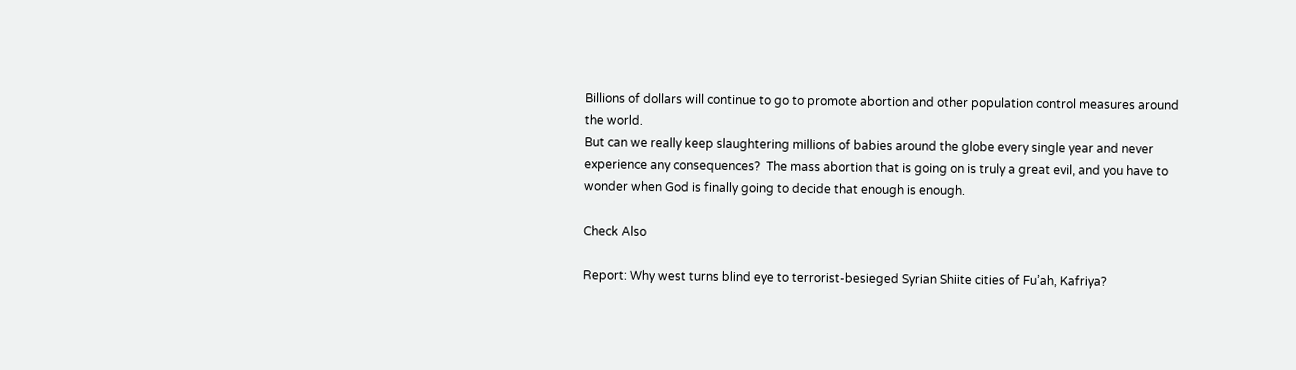Billions of dollars will continue to go to promote abortion and other population control measures around the world.
But can we really keep slaughtering millions of babies around the globe every single year and never experience any consequences?  The mass abortion that is going on is truly a great evil, and you have to wonder when God is finally going to decide that enough is enough.

Check Also

Report: Why west turns blind eye to terrorist-besieged Syrian Shiite cities of Fu’ah, Kafriya?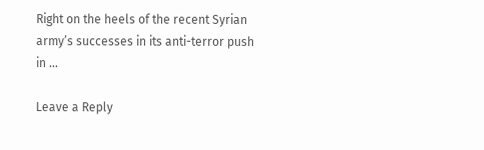Right on the heels of the recent Syrian army’s successes in its anti-terror push in …

Leave a Reply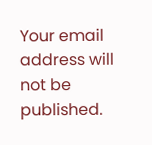Your email address will not be published.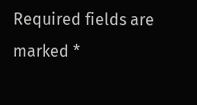Required fields are marked *